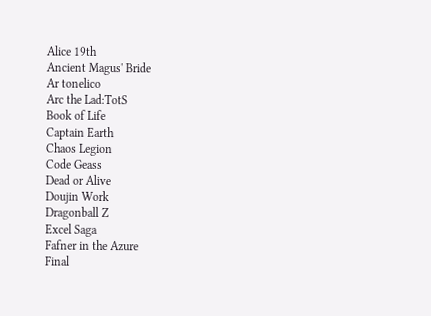Alice 19th
Ancient Magus' Bride
Ar tonelico
Arc the Lad:TotS
Book of Life
Captain Earth
Chaos Legion
Code Geass
Dead or Alive
Doujin Work
Dragonball Z
Excel Saga
Fafner in the Azure
Final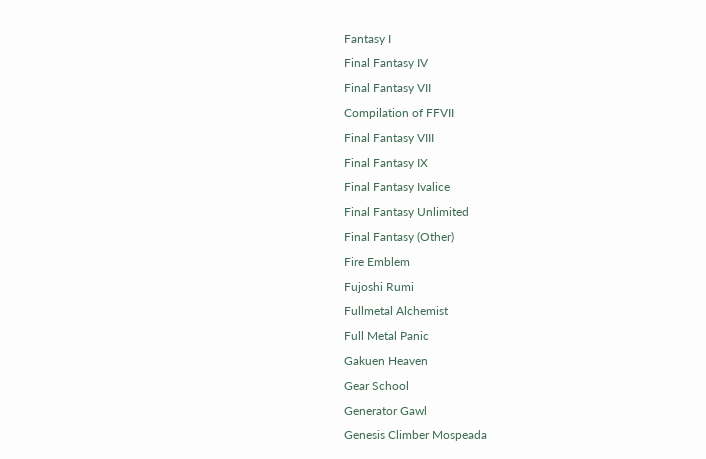Fantasy I
Final Fantasy IV
Final Fantasy VII
Compilation of FFVII
Final Fantasy VIII
Final Fantasy IX
Final Fantasy Ivalice
Final Fantasy Unlimited
Final Fantasy (Other)
Fire Emblem
Fujoshi Rumi
Fullmetal Alchemist
Full Metal Panic
Gakuen Heaven
Gear School
Generator Gawl
Genesis Climber Mospeada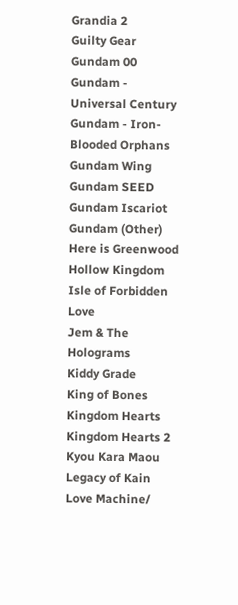Grandia 2
Guilty Gear
Gundam 00
Gundam - Universal Century
Gundam - Iron-Blooded Orphans
Gundam Wing
Gundam SEED
Gundam Iscariot
Gundam (Other)
Here is Greenwood
Hollow Kingdom
Isle of Forbidden Love
Jem & The Holograms
Kiddy Grade
King of Bones
Kingdom Hearts
Kingdom Hearts 2
Kyou Kara Maou
Legacy of Kain
Love Machine/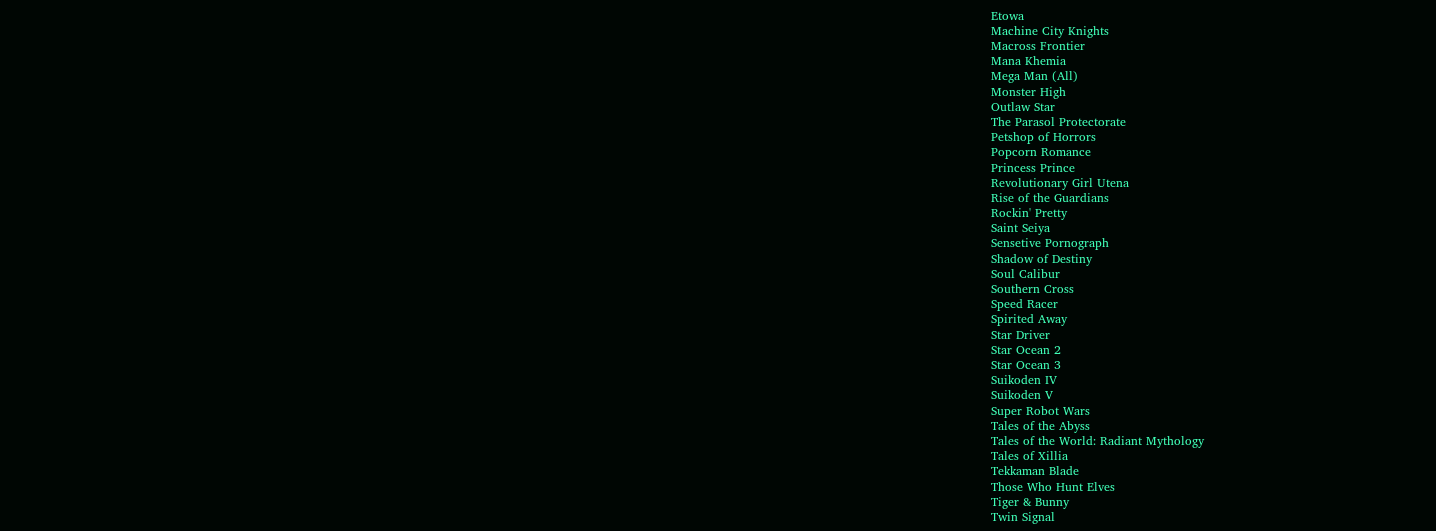Etowa
Machine City Knights
Macross Frontier
Mana Khemia
Mega Man (All)
Monster High
Outlaw Star
The Parasol Protectorate
Petshop of Horrors
Popcorn Romance
Princess Prince
Revolutionary Girl Utena
Rise of the Guardians
Rockin' Pretty
Saint Seiya
Sensetive Pornograph
Shadow of Destiny
Soul Calibur
Southern Cross
Speed Racer
Spirited Away
Star Driver
Star Ocean 2
Star Ocean 3
Suikoden IV
Suikoden V
Super Robot Wars
Tales of the Abyss
Tales of the World: Radiant Mythology
Tales of Xillia
Tekkaman Blade
Those Who Hunt Elves
Tiger & Bunny
Twin Signal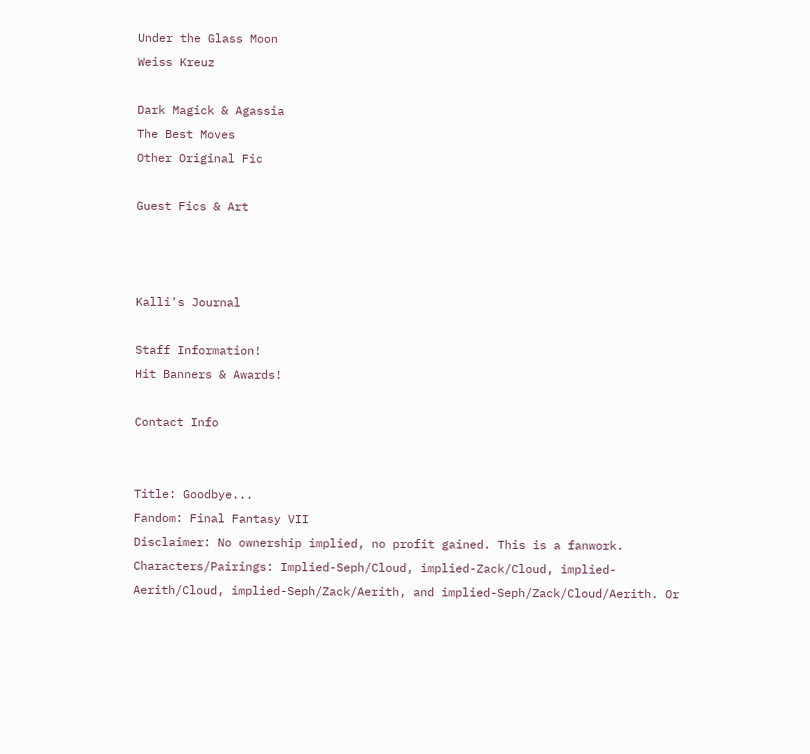Under the Glass Moon
Weiss Kreuz

Dark Magick & Agassia
The Best Moves
Other Original Fic

Guest Fics & Art



Kalli's Journal

Staff Information!
Hit Banners & Awards!

Contact Info


Title: Goodbye...
Fandom: Final Fantasy VII
Disclaimer: No ownership implied, no profit gained. This is a fanwork.
Characters/Pairings: Implied-Seph/Cloud, implied-Zack/Cloud, implied-Aerith/Cloud, implied-Seph/Zack/Aerith, and implied-Seph/Zack/Cloud/Aerith. Or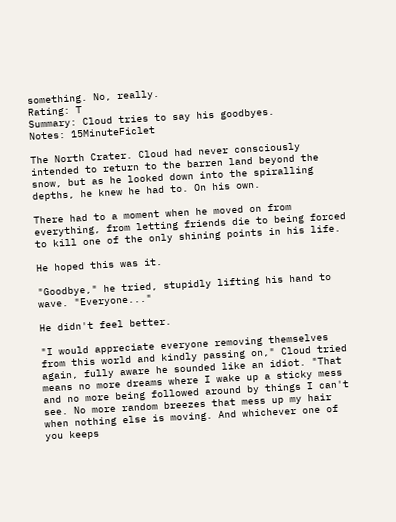something. No, really.
Rating: T
Summary: Cloud tries to say his goodbyes.
Notes: 15MinuteFiclet

The North Crater. Cloud had never consciously intended to return to the barren land beyond the snow, but as he looked down into the spiralling depths, he knew he had to. On his own.

There had to a moment when he moved on from everything, from letting friends die to being forced to kill one of the only shining points in his life.

He hoped this was it.

"Goodbye," he tried, stupidly lifting his hand to wave. "Everyone..."

He didn't feel better.

"I would appreciate everyone removing themselves from this world and kindly passing on," Cloud tried again, fully aware he sounded like an idiot. "That means no more dreams where I wake up a sticky mess and no more being followed around by things I can't see. No more random breezes that mess up my hair when nothing else is moving. And whichever one of you keeps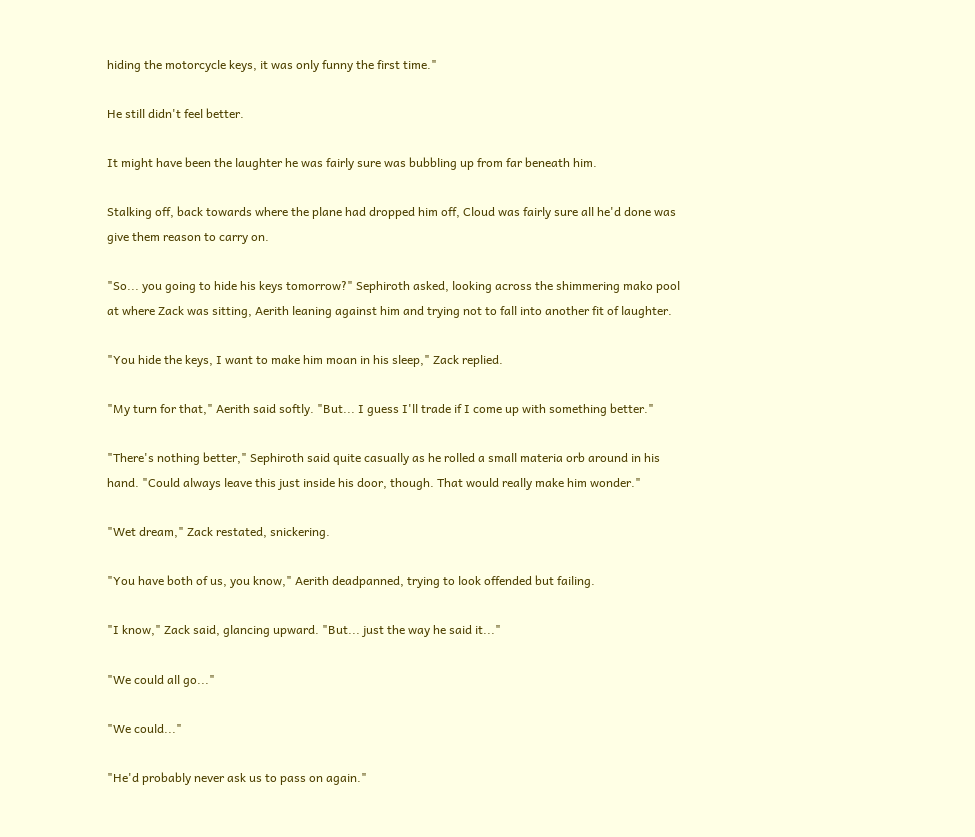hiding the motorcycle keys, it was only funny the first time."

He still didn't feel better.

It might have been the laughter he was fairly sure was bubbling up from far beneath him.

Stalking off, back towards where the plane had dropped him off, Cloud was fairly sure all he'd done was give them reason to carry on.

"So... you going to hide his keys tomorrow?" Sephiroth asked, looking across the shimmering mako pool at where Zack was sitting, Aerith leaning against him and trying not to fall into another fit of laughter.

"You hide the keys, I want to make him moan in his sleep," Zack replied.

"My turn for that," Aerith said softly. "But... I guess I'll trade if I come up with something better."

"There's nothing better," Sephiroth said quite casually as he rolled a small materia orb around in his hand. "Could always leave this just inside his door, though. That would really make him wonder."

"Wet dream," Zack restated, snickering.

"You have both of us, you know," Aerith deadpanned, trying to look offended but failing.

"I know," Zack said, glancing upward. "But... just the way he said it..."

"We could all go..."

"We could..."

"He'd probably never ask us to pass on again."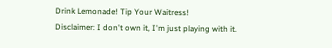Drink Lemonade! Tip Your Waitress!
Disclaimer: I don't own it, I'm just playing with it.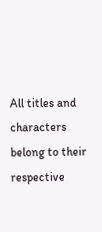All titles and characters belong to their respective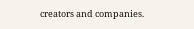creators and companies.